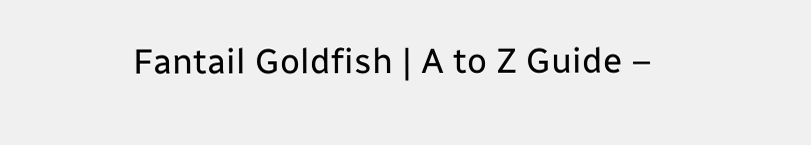Fantail Goldfish | A to Z Guide –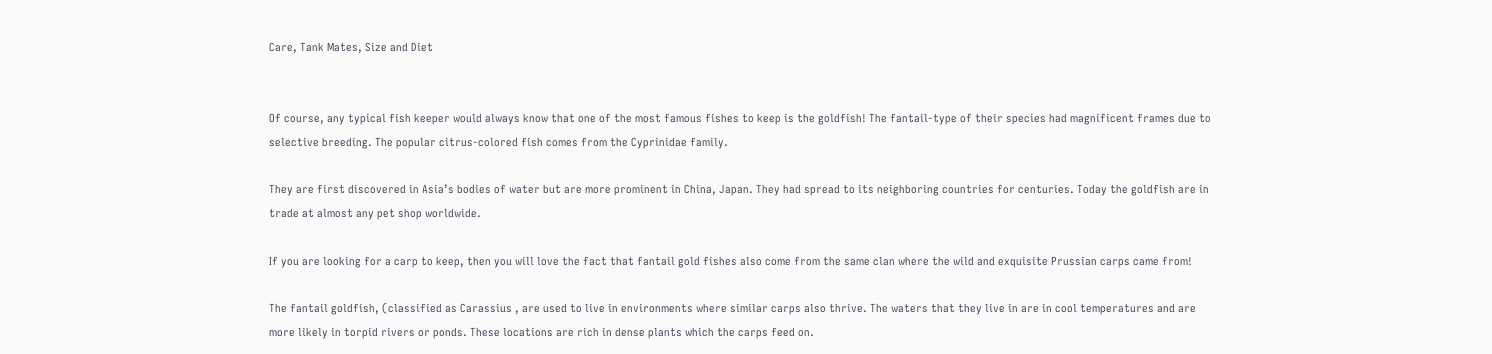Care, Tank Mates, Size and Diet


Of course, any typical fish keeper would always know that one of the most famous fishes to keep is the goldfish! The fantail-type of their species had magnificent frames due to selective breeding. The popular citrus-colored fish comes from the Cyprinidae family.

They are first discovered in Asia’s bodies of water but are more prominent in China, Japan. They had spread to its neighboring countries for centuries. Today the goldfish are in trade at almost any pet shop worldwide.

If you are looking for a carp to keep, then you will love the fact that fantail gold fishes also come from the same clan where the wild and exquisite Prussian carps came from!

The fantail goldfish, (classified as Carassius , are used to live in environments where similar carps also thrive. The waters that they live in are in cool temperatures and are more likely in torpid rivers or ponds. These locations are rich in dense plants which the carps feed on.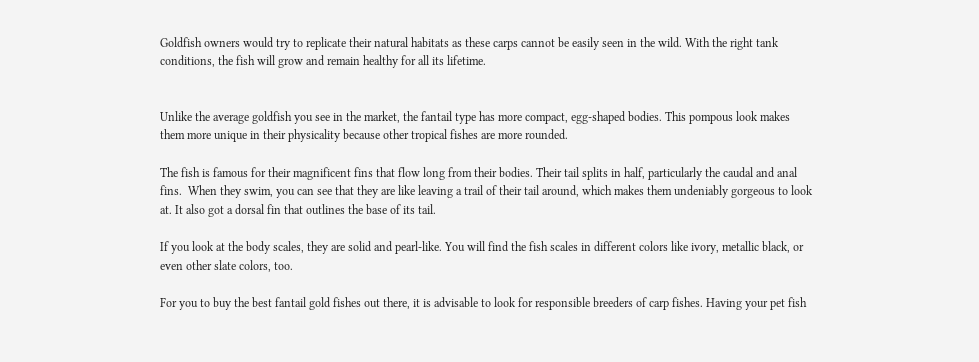Goldfish owners would try to replicate their natural habitats as these carps cannot be easily seen in the wild. With the right tank conditions, the fish will grow and remain healthy for all its lifetime.


Unlike the average goldfish you see in the market, the fantail type has more compact, egg-shaped bodies. This pompous look makes them more unique in their physicality because other tropical fishes are more rounded.

The fish is famous for their magnificent fins that flow long from their bodies. Their tail splits in half, particularly the caudal and anal fins.  When they swim, you can see that they are like leaving a trail of their tail around, which makes them undeniably gorgeous to look at. It also got a dorsal fin that outlines the base of its tail.

If you look at the body scales, they are solid and pearl-like. You will find the fish scales in different colors like ivory, metallic black, or even other slate colors, too.

For you to buy the best fantail gold fishes out there, it is advisable to look for responsible breeders of carp fishes. Having your pet fish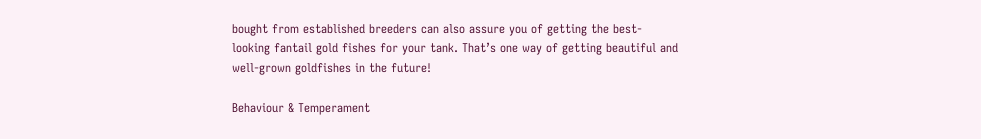bought from established breeders can also assure you of getting the best-looking fantail gold fishes for your tank. That’s one way of getting beautiful and well-grown goldfishes in the future!

Behaviour & Temperament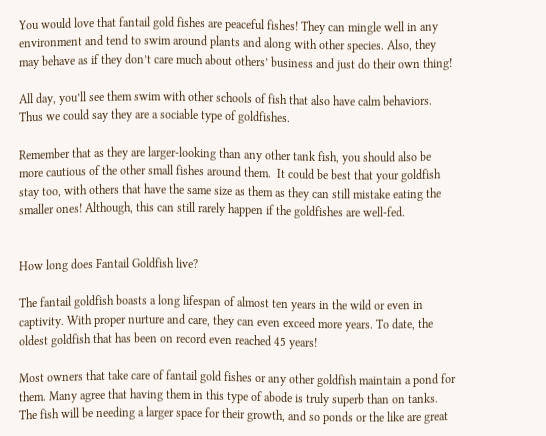You would love that fantail gold fishes are peaceful fishes! They can mingle well in any environment and tend to swim around plants and along with other species. Also, they may behave as if they don’t care much about others’ business and just do their own thing!

All day, you’ll see them swim with other schools of fish that also have calm behaviors. Thus we could say they are a sociable type of goldfishes.

Remember that as they are larger-looking than any other tank fish, you should also be more cautious of the other small fishes around them.  It could be best that your goldfish stay too, with others that have the same size as them as they can still mistake eating the smaller ones! Although, this can still rarely happen if the goldfishes are well-fed.


How long does Fantail Goldfish live?

The fantail goldfish boasts a long lifespan of almost ten years in the wild or even in captivity. With proper nurture and care, they can even exceed more years. To date, the oldest goldfish that has been on record even reached 45 years!

Most owners that take care of fantail gold fishes or any other goldfish maintain a pond for them. Many agree that having them in this type of abode is truly superb than on tanks. The fish will be needing a larger space for their growth, and so ponds or the like are great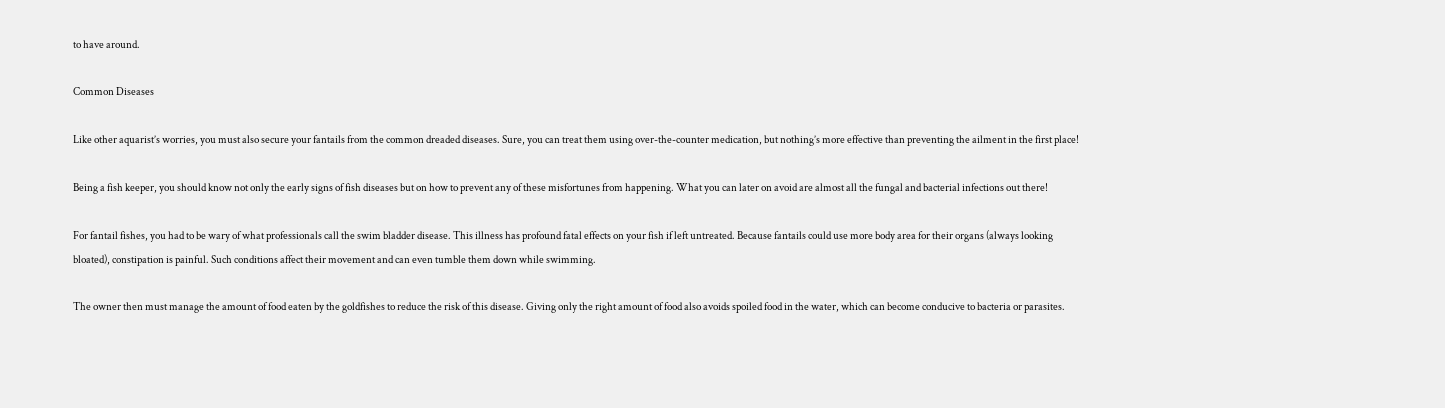to have around.

Common Diseases

Like other aquarist’s worries, you must also secure your fantails from the common dreaded diseases. Sure, you can treat them using over-the-counter medication, but nothing’s more effective than preventing the ailment in the first place!

Being a fish keeper, you should know not only the early signs of fish diseases but on how to prevent any of these misfortunes from happening. What you can later on avoid are almost all the fungal and bacterial infections out there!

For fantail fishes, you had to be wary of what professionals call the swim bladder disease. This illness has profound fatal effects on your fish if left untreated. Because fantails could use more body area for their organs (always looking bloated), constipation is painful. Such conditions affect their movement and can even tumble them down while swimming.

The owner then must manage the amount of food eaten by the goldfishes to reduce the risk of this disease. Giving only the right amount of food also avoids spoiled food in the water, which can become conducive to bacteria or parasites.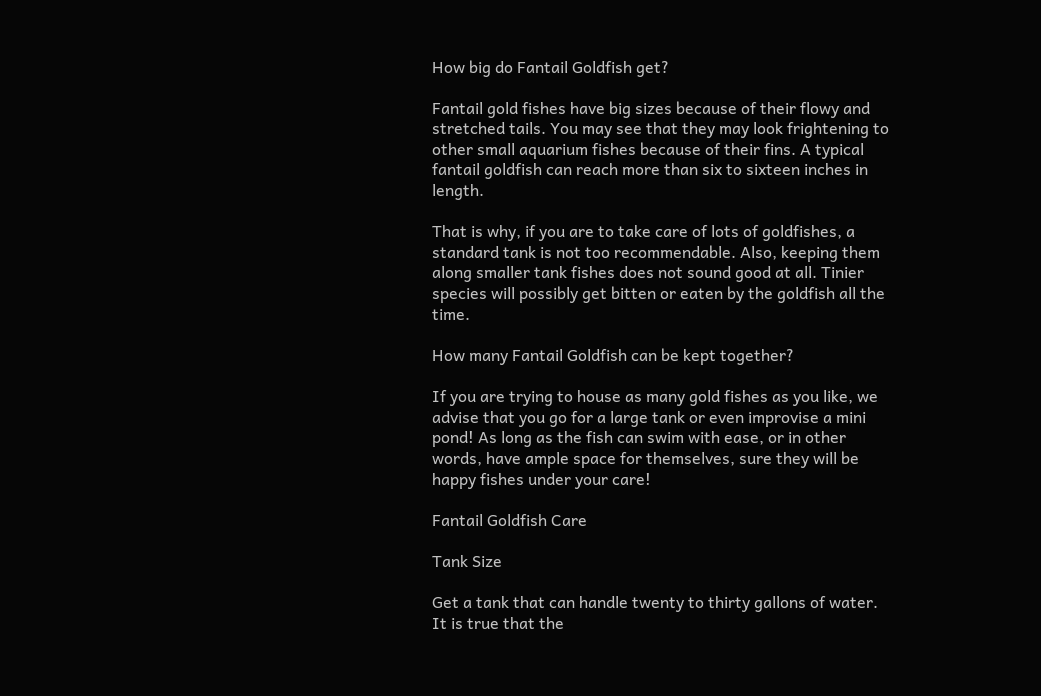How big do Fantail Goldfish get?

Fantail gold fishes have big sizes because of their flowy and stretched tails. You may see that they may look frightening to other small aquarium fishes because of their fins. A typical fantail goldfish can reach more than six to sixteen inches in length.

That is why, if you are to take care of lots of goldfishes, a standard tank is not too recommendable. Also, keeping them along smaller tank fishes does not sound good at all. Tinier species will possibly get bitten or eaten by the goldfish all the time.

How many Fantail Goldfish can be kept together?

If you are trying to house as many gold fishes as you like, we advise that you go for a large tank or even improvise a mini pond! As long as the fish can swim with ease, or in other words, have ample space for themselves, sure they will be happy fishes under your care!

Fantail Goldfish Care

Tank Size

Get a tank that can handle twenty to thirty gallons of water. It is true that the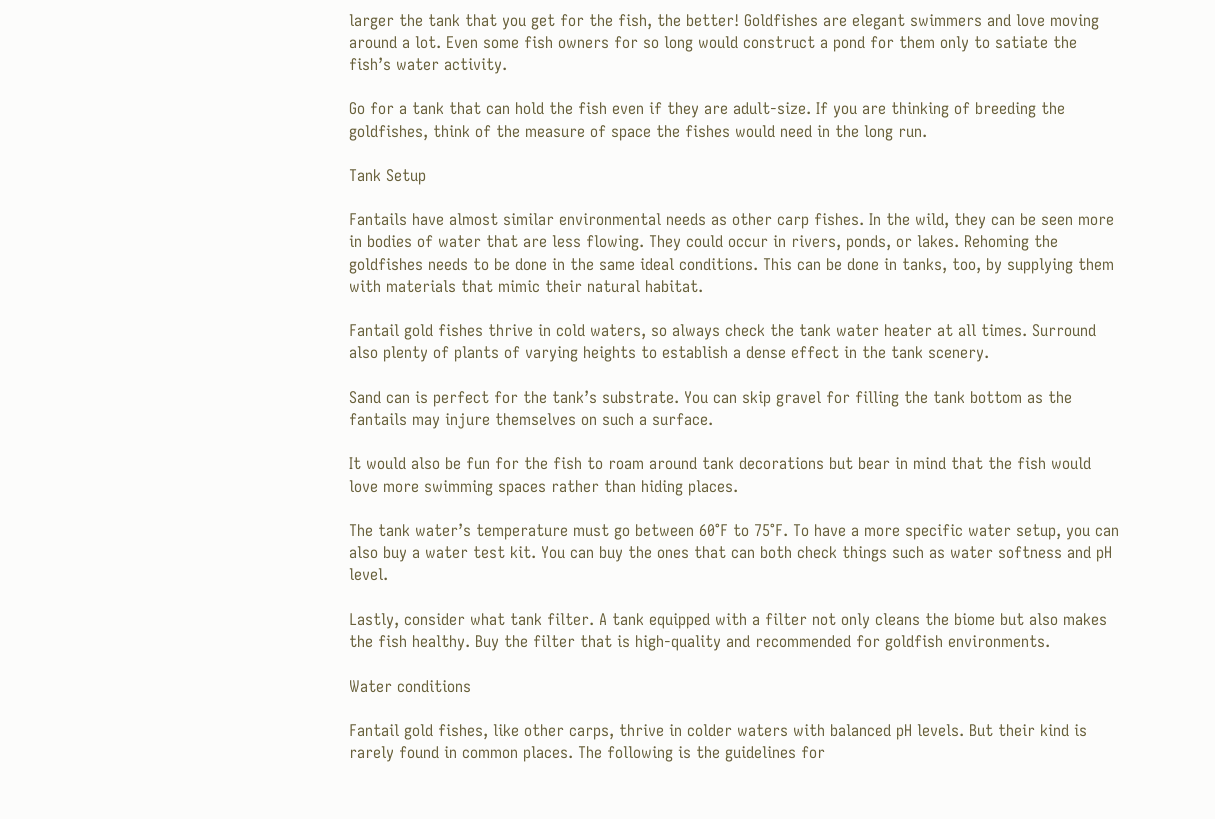larger the tank that you get for the fish, the better! Goldfishes are elegant swimmers and love moving around a lot. Even some fish owners for so long would construct a pond for them only to satiate the fish’s water activity.

Go for a tank that can hold the fish even if they are adult-size. If you are thinking of breeding the goldfishes, think of the measure of space the fishes would need in the long run.

Tank Setup

Fantails have almost similar environmental needs as other carp fishes. In the wild, they can be seen more in bodies of water that are less flowing. They could occur in rivers, ponds, or lakes. Rehoming the goldfishes needs to be done in the same ideal conditions. This can be done in tanks, too, by supplying them with materials that mimic their natural habitat.

Fantail gold fishes thrive in cold waters, so always check the tank water heater at all times. Surround also plenty of plants of varying heights to establish a dense effect in the tank scenery.

Sand can is perfect for the tank’s substrate. You can skip gravel for filling the tank bottom as the fantails may injure themselves on such a surface.

It would also be fun for the fish to roam around tank decorations but bear in mind that the fish would love more swimming spaces rather than hiding places.

The tank water’s temperature must go between 60°F to 75°F. To have a more specific water setup, you can also buy a water test kit. You can buy the ones that can both check things such as water softness and pH level.

Lastly, consider what tank filter. A tank equipped with a filter not only cleans the biome but also makes the fish healthy. Buy the filter that is high-quality and recommended for goldfish environments.

Water conditions

Fantail gold fishes, like other carps, thrive in colder waters with balanced pH levels. But their kind is rarely found in common places. The following is the guidelines for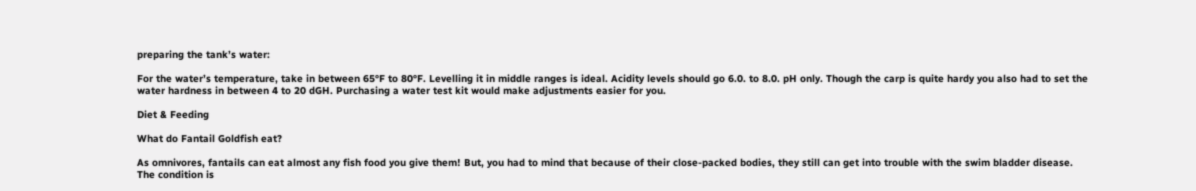preparing the tank’s water:

For the water’s temperature, take in between 65°F to 80°F. Levelling it in middle ranges is ideal. Acidity levels should go 6.0. to 8.0. pH only. Though the carp is quite hardy you also had to set the water hardness in between 4 to 20 dGH. Purchasing a water test kit would make adjustments easier for you.

Diet & Feeding

What do Fantail Goldfish eat?

As omnivores, fantails can eat almost any fish food you give them! But, you had to mind that because of their close-packed bodies, they still can get into trouble with the swim bladder disease. The condition is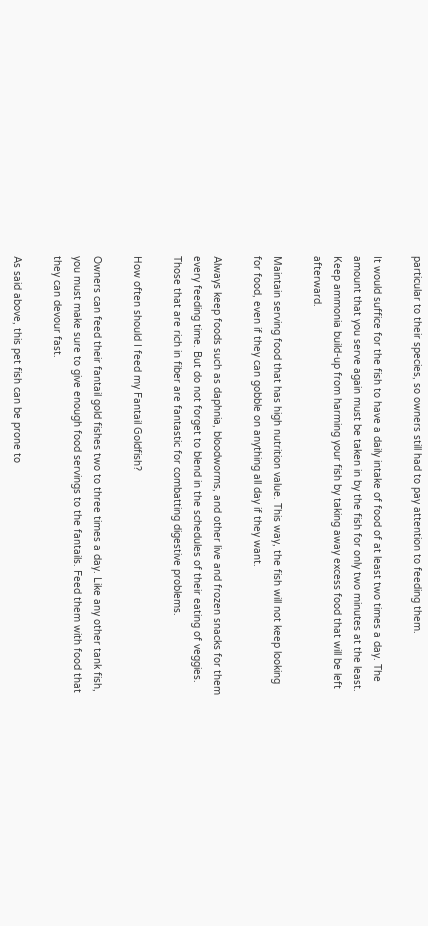particular to their species, so owners still had to pay attention to feeding them.

It would suffice for the fish to have a daily intake of food of at least two times a day. The amount that you serve again must be taken in by the fish for only two minutes at the least. Keep ammonia build-up from harming your fish by taking away excess food that will be left afterward.

Maintain serving food that has high nutrition value. This way, the fish will not keep looking for food, even if they can gobble on anything all day if they want.

Always keep foods such as daphnia, bloodworms, and other live and frozen snacks for them every feeding time. But do not forget to blend in the schedules of their eating of veggies. Those that are rich in fiber are fantastic for combatting digestive problems.

How often should I feed my Fantail Goldfish?

Owners can feed their fantail gold fishes two to three times a day. Like any other tank fish, you must make sure to give enough food servings to the fantails. Feed them with food that they can devour fast.

As said above, this pet fish can be prone to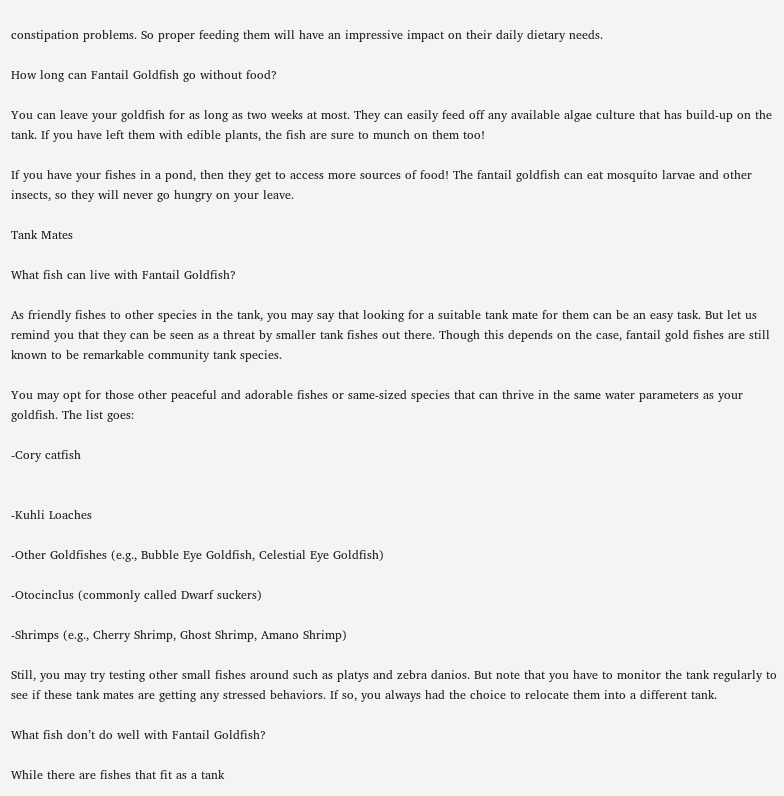constipation problems. So proper feeding them will have an impressive impact on their daily dietary needs.

How long can Fantail Goldfish go without food?

You can leave your goldfish for as long as two weeks at most. They can easily feed off any available algae culture that has build-up on the tank. If you have left them with edible plants, the fish are sure to munch on them too!

If you have your fishes in a pond, then they get to access more sources of food! The fantail goldfish can eat mosquito larvae and other insects, so they will never go hungry on your leave.

Tank Mates

What fish can live with Fantail Goldfish?

As friendly fishes to other species in the tank, you may say that looking for a suitable tank mate for them can be an easy task. But let us remind you that they can be seen as a threat by smaller tank fishes out there. Though this depends on the case, fantail gold fishes are still known to be remarkable community tank species.

You may opt for those other peaceful and adorable fishes or same-sized species that can thrive in the same water parameters as your goldfish. The list goes:

-Cory catfish


-Kuhli Loaches

-Other Goldfishes (e.g., Bubble Eye Goldfish, Celestial Eye Goldfish)

-Otocinclus (commonly called Dwarf suckers)

-Shrimps (e.g., Cherry Shrimp, Ghost Shrimp, Amano Shrimp)

Still, you may try testing other small fishes around such as platys and zebra danios. But note that you have to monitor the tank regularly to see if these tank mates are getting any stressed behaviors. If so, you always had the choice to relocate them into a different tank.

What fish don’t do well with Fantail Goldfish?

While there are fishes that fit as a tank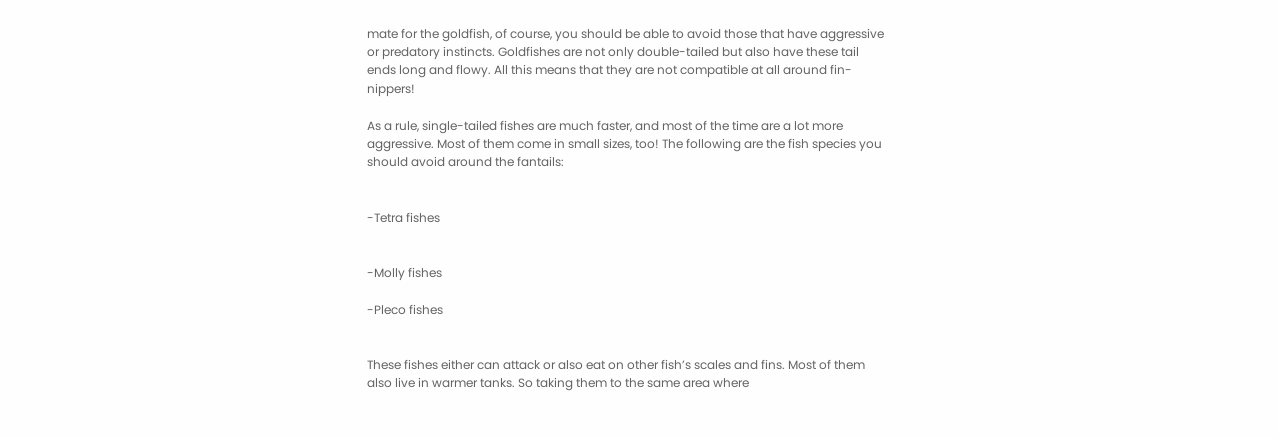mate for the goldfish, of course, you should be able to avoid those that have aggressive or predatory instincts. Goldfishes are not only double-tailed but also have these tail ends long and flowy. All this means that they are not compatible at all around fin-nippers!

As a rule, single-tailed fishes are much faster, and most of the time are a lot more aggressive. Most of them come in small sizes, too! The following are the fish species you should avoid around the fantails:


-Tetra fishes


-Molly fishes

-Pleco fishes


These fishes either can attack or also eat on other fish’s scales and fins. Most of them also live in warmer tanks. So taking them to the same area where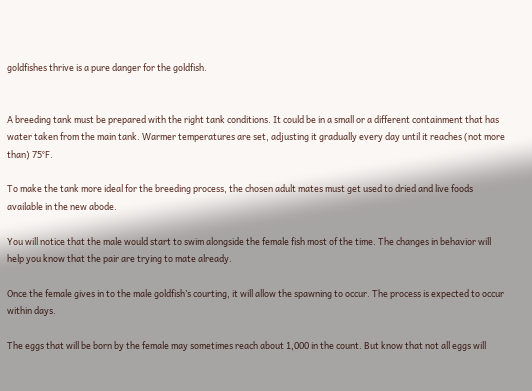goldfishes thrive is a pure danger for the goldfish.


A breeding tank must be prepared with the right tank conditions. It could be in a small or a different containment that has water taken from the main tank. Warmer temperatures are set, adjusting it gradually every day until it reaches (not more than) 75°F.

To make the tank more ideal for the breeding process, the chosen adult mates must get used to dried and live foods available in the new abode.

You will notice that the male would start to swim alongside the female fish most of the time. The changes in behavior will help you know that the pair are trying to mate already.

Once the female gives in to the male goldfish’s courting, it will allow the spawning to occur. The process is expected to occur within days.

The eggs that will be born by the female may sometimes reach about 1,000 in the count. But know that not all eggs will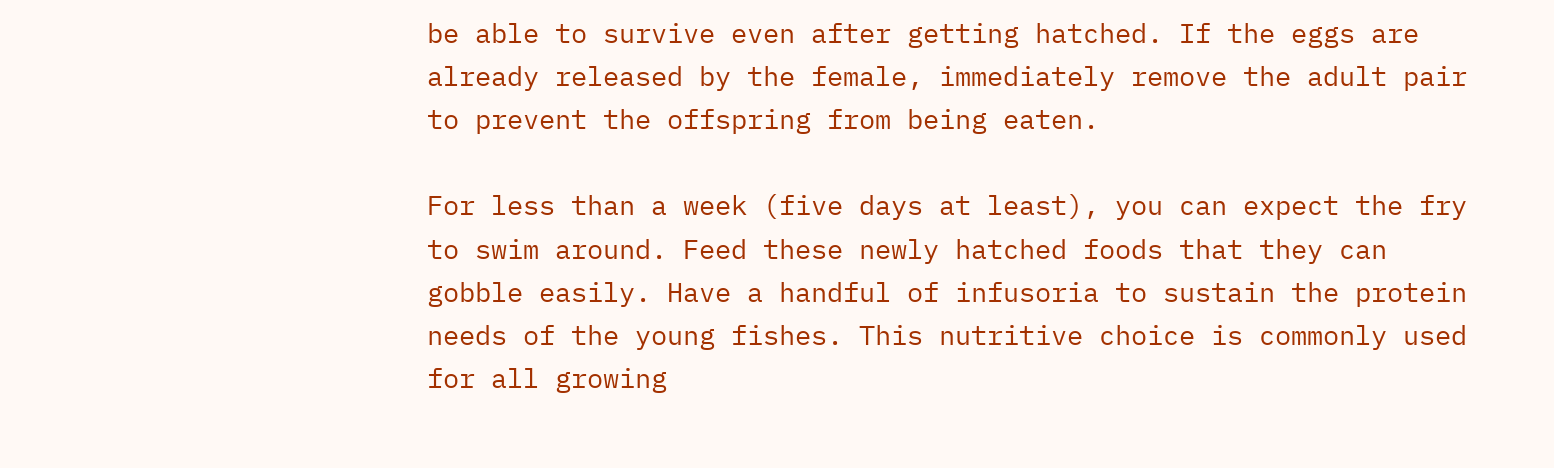be able to survive even after getting hatched. If the eggs are already released by the female, immediately remove the adult pair to prevent the offspring from being eaten.

For less than a week (five days at least), you can expect the fry to swim around. Feed these newly hatched foods that they can gobble easily. Have a handful of infusoria to sustain the protein needs of the young fishes. This nutritive choice is commonly used for all growing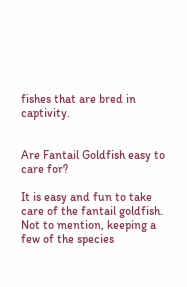fishes that are bred in captivity.


Are Fantail Goldfish easy to care for?

It is easy and fun to take care of the fantail goldfish. Not to mention, keeping a few of the species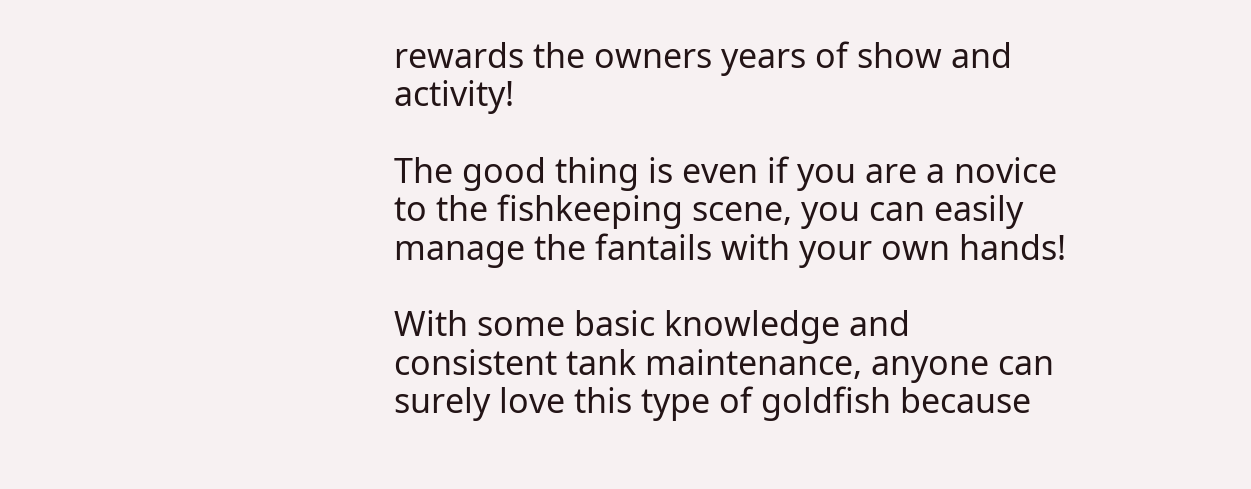rewards the owners years of show and activity!

The good thing is even if you are a novice to the fishkeeping scene, you can easily manage the fantails with your own hands!

With some basic knowledge and consistent tank maintenance, anyone can surely love this type of goldfish because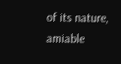of its nature, amiable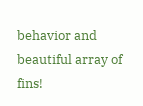behavior and beautiful array of fins!